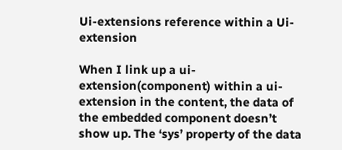Ui-extensions reference within a Ui-extension

When I link up a ui-extension(component) within a ui-extension in the content, the data of the embedded component doesn’t show up. The ‘sys’ property of the data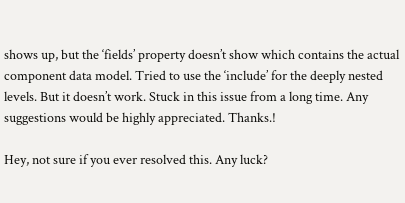shows up, but the ‘fields’ property doesn’t show which contains the actual component data model. Tried to use the ‘include’ for the deeply nested levels. But it doesn’t work. Stuck in this issue from a long time. Any suggestions would be highly appreciated. Thanks.!

Hey, not sure if you ever resolved this. Any luck?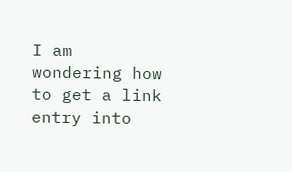I am wondering how to get a link entry into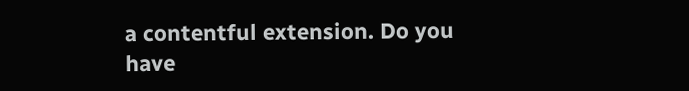a contentful extension. Do you have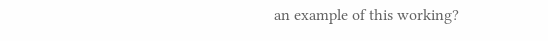an example of this working?